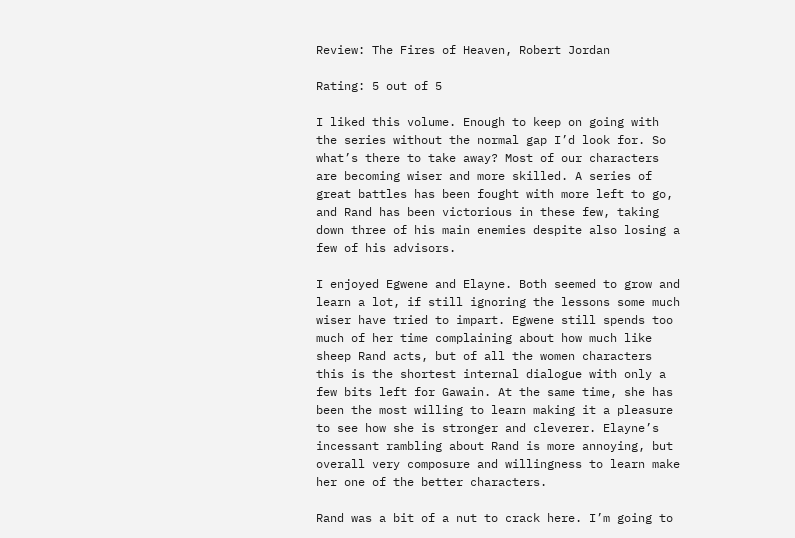Review: The Fires of Heaven, Robert Jordan

Rating: 5 out of 5

I liked this volume. Enough to keep on going with the series without the normal gap I’d look for. So what’s there to take away? Most of our characters are becoming wiser and more skilled. A series of great battles has been fought with more left to go, and Rand has been victorious in these few, taking down three of his main enemies despite also losing a few of his advisors.

I enjoyed Egwene and Elayne. Both seemed to grow and learn a lot, if still ignoring the lessons some much wiser have tried to impart. Egwene still spends too much of her time complaining about how much like sheep Rand acts, but of all the women characters this is the shortest internal dialogue with only a few bits left for Gawain. At the same time, she has been the most willing to learn making it a pleasure to see how she is stronger and cleverer. Elayne’s incessant rambling about Rand is more annoying, but overall very composure and willingness to learn make her one of the better characters.

Rand was a bit of a nut to crack here. I’m going to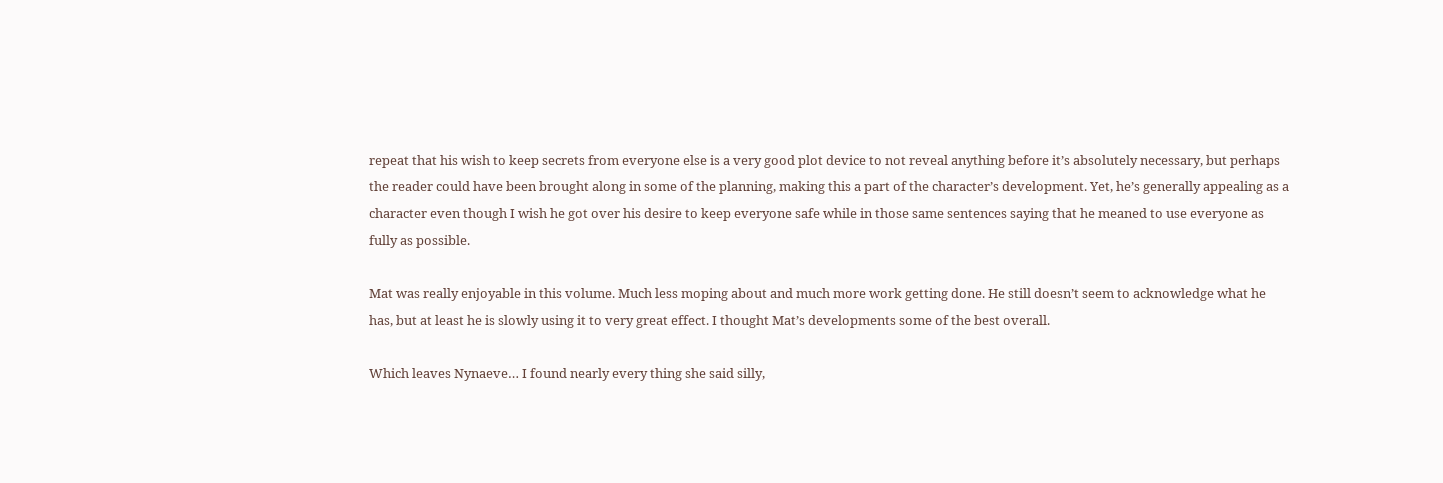repeat that his wish to keep secrets from everyone else is a very good plot device to not reveal anything before it’s absolutely necessary, but perhaps the reader could have been brought along in some of the planning, making this a part of the character’s development. Yet, he’s generally appealing as a character even though I wish he got over his desire to keep everyone safe while in those same sentences saying that he meaned to use everyone as fully as possible.

Mat was really enjoyable in this volume. Much less moping about and much more work getting done. He still doesn’t seem to acknowledge what he has, but at least he is slowly using it to very great effect. I thought Mat’s developments some of the best overall.

Which leaves Nynaeve… I found nearly every thing she said silly,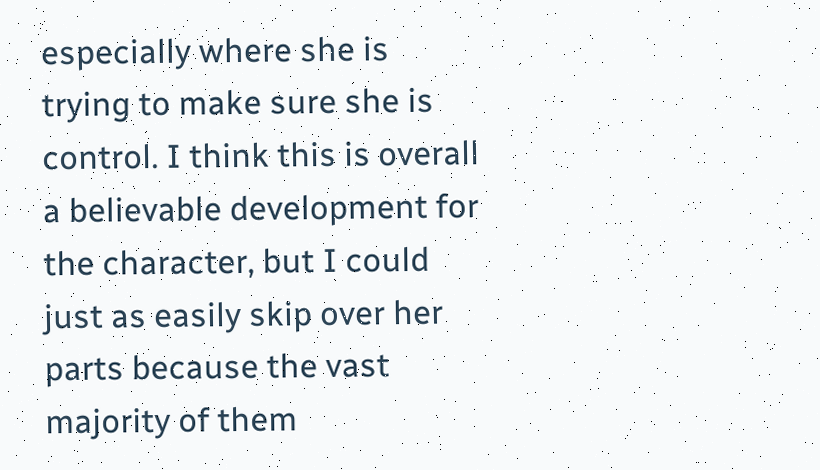especially where she is trying to make sure she is control. I think this is overall a believable development for the character, but I could just as easily skip over her parts because the vast majority of them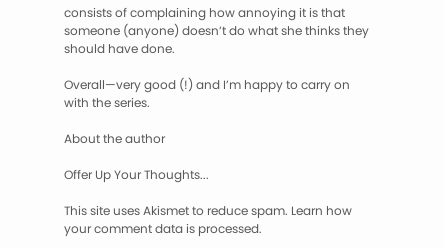consists of complaining how annoying it is that someone (anyone) doesn’t do what she thinks they should have done.

Overall—very good (!) and I’m happy to carry on with the series.

About the author

Offer Up Your Thoughts...

This site uses Akismet to reduce spam. Learn how your comment data is processed.